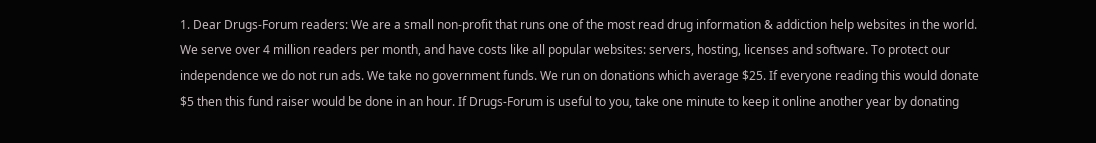1. Dear Drugs-Forum readers: We are a small non-profit that runs one of the most read drug information & addiction help websites in the world. We serve over 4 million readers per month, and have costs like all popular websites: servers, hosting, licenses and software. To protect our independence we do not run ads. We take no government funds. We run on donations which average $25. If everyone reading this would donate $5 then this fund raiser would be done in an hour. If Drugs-Forum is useful to you, take one minute to keep it online another year by donating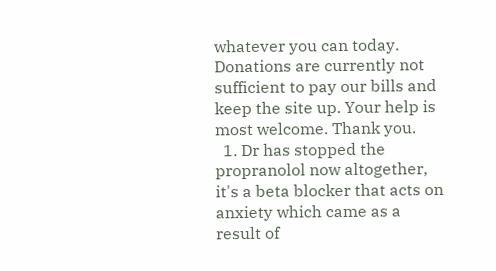whatever you can today. Donations are currently not sufficient to pay our bills and keep the site up. Your help is most welcome. Thank you.
  1. Dr has stopped the propranolol now altogether, it's a beta blocker that acts on anxiety which came as a result of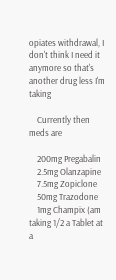opiates withdrawal, I don't think I need it anymore so that's another drug less I'm taking

    Currently then meds are

    200mg Pregabalin
    2.5mg Olanzapine
    7.5mg Zopiclone
    50mg Trazodone
    1mg Champix (am taking 1/2 a Tablet at a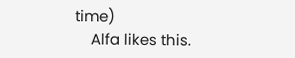time)
    Alfa likes this.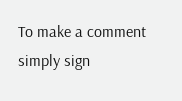To make a comment simply sign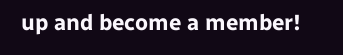up and become a member!